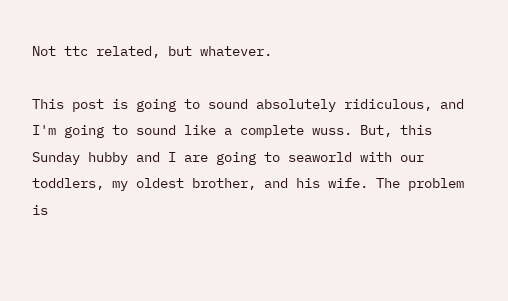Not ttc related, but whatever.

This post is going to sound absolutely ridiculous, and I'm going to sound like a complete wuss. But, this Sunday hubby and I are going to seaworld with our toddlers, my oldest brother, and his wife. The problem is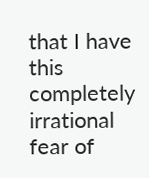that I have this completely irrational fear of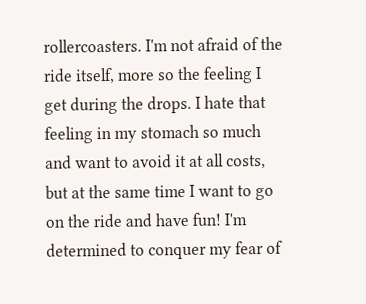rollercoasters. I'm not afraid of the ride itself, more so the feeling I get during the drops. I hate that feeling in my stomach so much and want to avoid it at all costs, but at the same time I want to go on the ride and have fun! I'm determined to conquer my fear of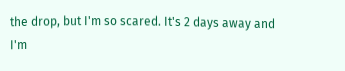the drop, but I'm so scared. It's 2 days away and I'm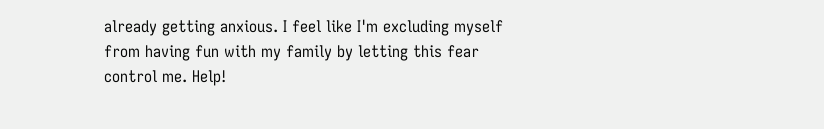already getting anxious. I feel like I'm excluding myself from having fun with my family by letting this fear control me. Help!